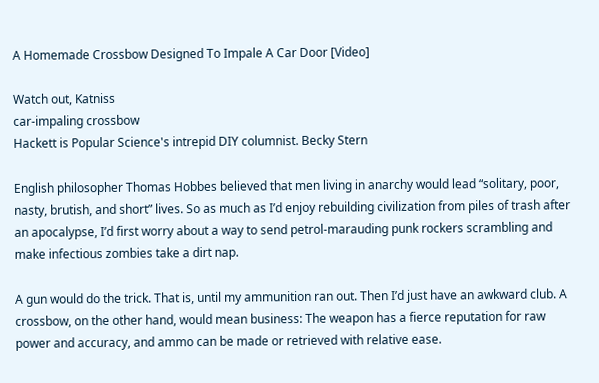A Homemade Crossbow Designed To Impale A Car Door [Video]

Watch out, Katniss
car-impaling crossbow
Hackett is Popular Science's intrepid DIY columnist. Becky Stern

English philosopher Thomas Hobbes believed that men living in anarchy would lead “solitary, poor, nasty, brutish, and short” lives. So as much as I’d enjoy rebuilding civilization from piles of trash after an apocalypse, I’d first worry about a way to send petrol-marauding punk rockers scrambling and make infectious zombies take a dirt nap.

A gun would do the trick. That is, until my ammunition ran out. Then I’d just have an awkward club. A crossbow, on the other hand, would mean business: The weapon has a fierce reputation for raw power and accuracy, and ammo can be made or retrieved with relative ease.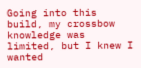Going into this build, my crossbow knowledge was limited, but I knew I wanted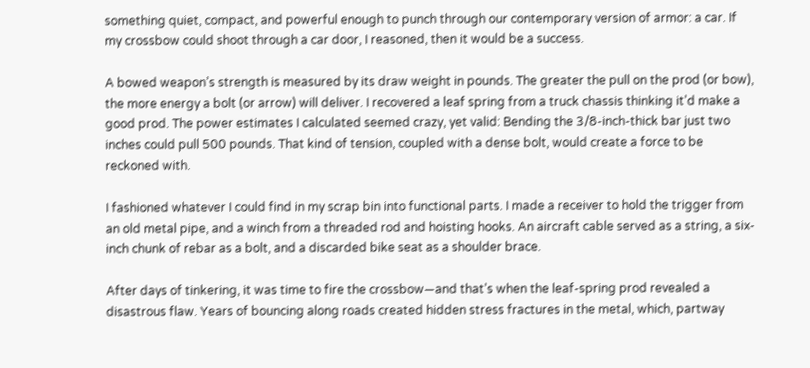something quiet, compact, and powerful enough to punch through our contemporary version of armor: a car. If my crossbow could shoot through a car door, I reasoned, then it would be a success.

A bowed weapon’s strength is measured by its draw weight in pounds. The greater the pull on the prod (or bow), the more energy a bolt (or arrow) will deliver. I recovered a leaf spring from a truck chassis thinking it’d make a good prod. The power estimates I calculated seemed crazy, yet valid: Bending the 3/8-inch-thick bar just two inches could pull 500 pounds. That kind of tension, coupled with a dense bolt, would create a force to be reckoned with.

I fashioned whatever I could find in my scrap bin into functional parts. I made a receiver to hold the trigger from an old metal pipe, and a winch from a threaded rod and hoisting hooks. An aircraft cable served as a string, a six-inch chunk of rebar as a bolt, and a discarded bike seat as a shoulder brace.

After days of tinkering, it was time to fire the crossbow—and that’s when the leaf-spring prod revealed a disastrous flaw. Years of bouncing along roads created hidden stress fractures in the metal, which, partway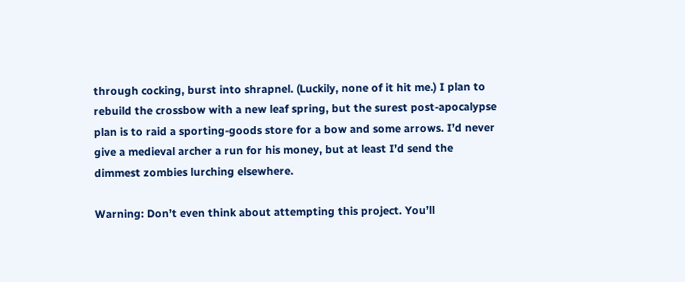through cocking, burst into shrapnel. (Luckily, none of it hit me.) I plan to rebuild the crossbow with a new leaf spring, but the surest post-apocalypse plan is to raid a sporting-goods store for a bow and some arrows. I’d never give a medieval archer a run for his money, but at least I’d send the dimmest zombies lurching elsewhere.

Warning: Don’t even think about attempting this project. You’ll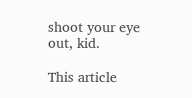shoot your eye out, kid.

This article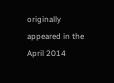originally appeared in the April 2014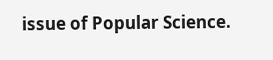issue of Popular Science.